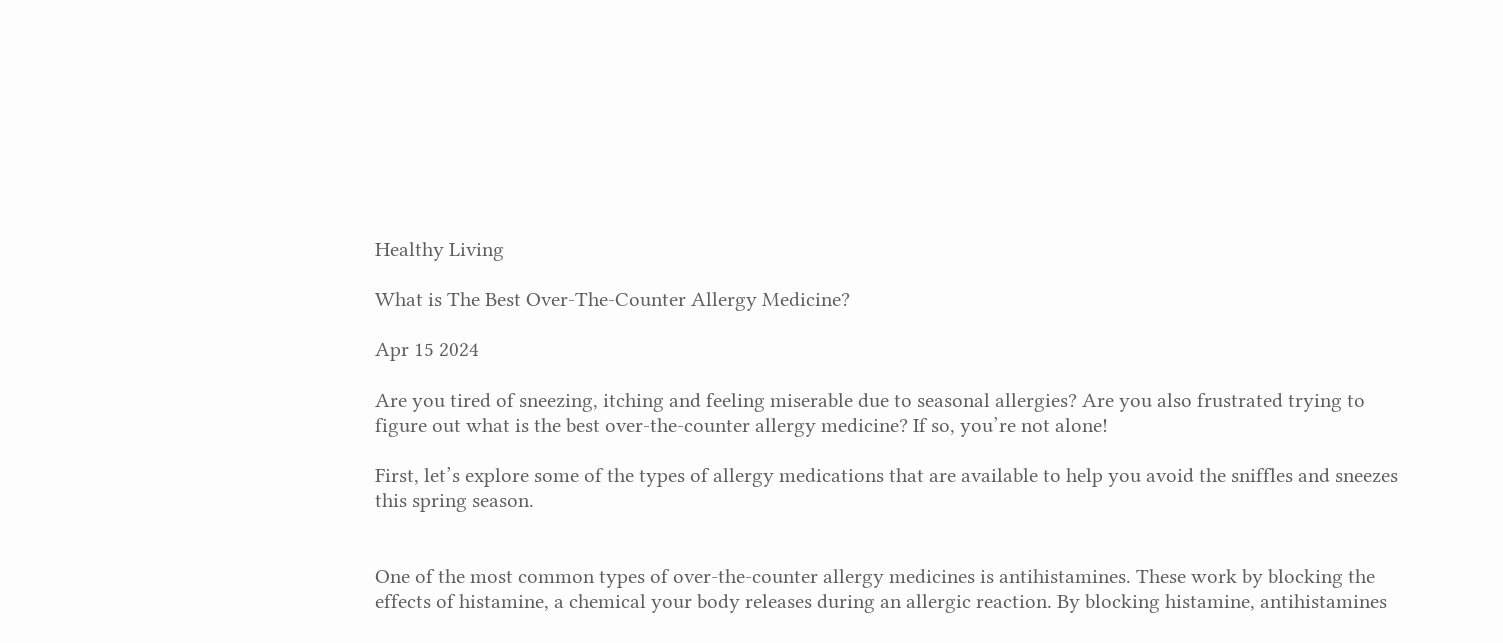Healthy Living

What is The Best Over-The-Counter Allergy Medicine?

Apr 15 2024

Are you tired of sneezing, itching and feeling miserable due to seasonal allergies? Are you also frustrated trying to figure out what is the best over-the-counter allergy medicine? If so, you’re not alone!

First, let’s explore some of the types of allergy medications that are available to help you avoid the sniffles and sneezes this spring season.


One of the most common types of over-the-counter allergy medicines is antihistamines. These work by blocking the effects of histamine, a chemical your body releases during an allergic reaction. By blocking histamine, antihistamines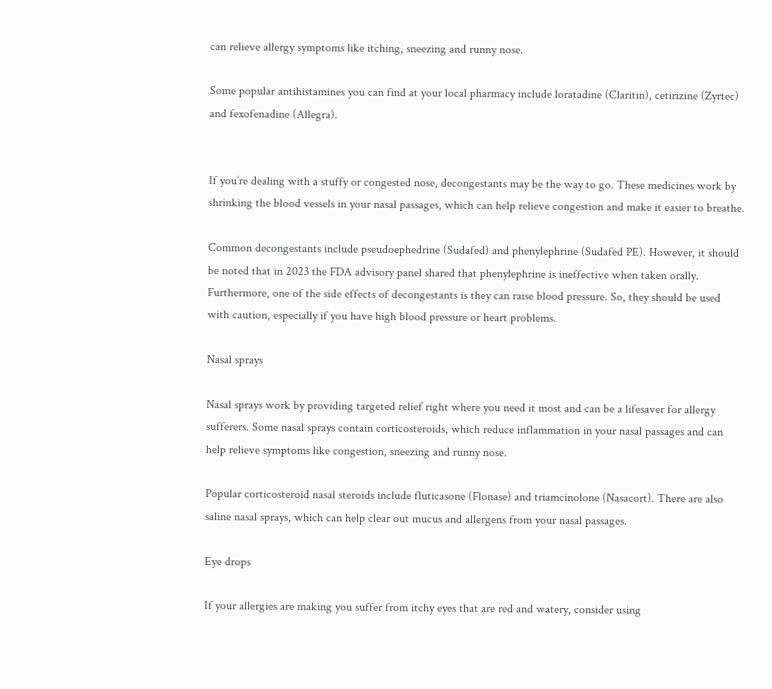can relieve allergy symptoms like itching, sneezing and runny nose.

Some popular antihistamines you can find at your local pharmacy include loratadine (Claritin), cetirizine (Zyrtec) and fexofenadine (Allegra).


If you’re dealing with a stuffy or congested nose, decongestants may be the way to go. These medicines work by shrinking the blood vessels in your nasal passages, which can help relieve congestion and make it easier to breathe.

Common decongestants include pseudoephedrine (Sudafed) and phenylephrine (Sudafed PE). However, it should be noted that in 2023 the FDA advisory panel shared that phenylephrine is ineffective when taken orally. Furthermore, one of the side effects of decongestants is they can raise blood pressure. So, they should be used with caution, especially if you have high blood pressure or heart problems.

Nasal sprays

Nasal sprays work by providing targeted relief right where you need it most and can be a lifesaver for allergy sufferers. Some nasal sprays contain corticosteroids, which reduce inflammation in your nasal passages and can help relieve symptoms like congestion, sneezing and runny nose.

Popular corticosteroid nasal steroids include fluticasone (Flonase) and triamcinolone (Nasacort). There are also saline nasal sprays, which can help clear out mucus and allergens from your nasal passages.

Eye drops

If your allergies are making you suffer from itchy eyes that are red and watery, consider using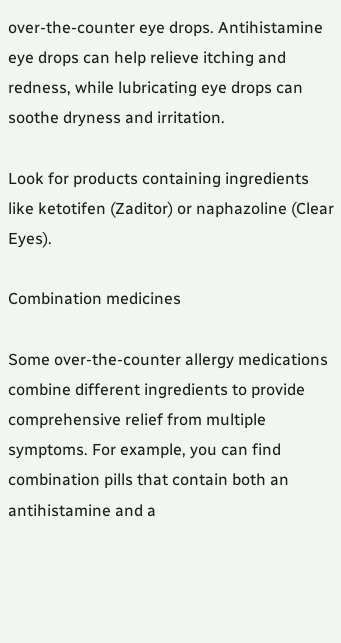over-the-counter eye drops. Antihistamine eye drops can help relieve itching and redness, while lubricating eye drops can soothe dryness and irritation.

Look for products containing ingredients like ketotifen (Zaditor) or naphazoline (Clear Eyes).

Combination medicines

Some over-the-counter allergy medications combine different ingredients to provide comprehensive relief from multiple symptoms. For example, you can find combination pills that contain both an antihistamine and a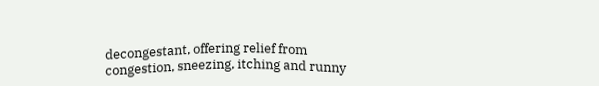decongestant, offering relief from congestion, sneezing, itching and runny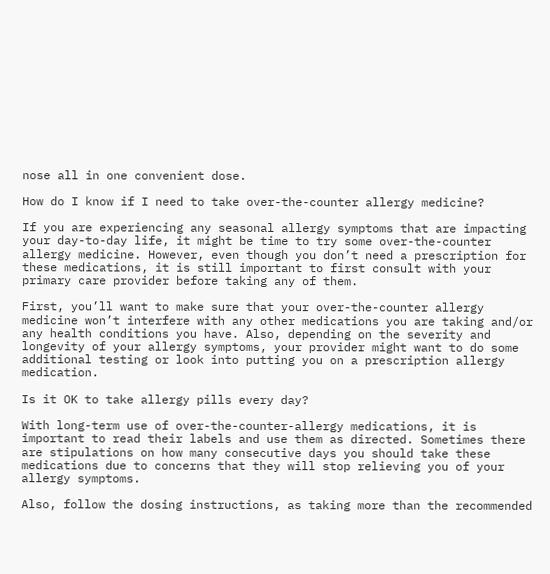nose all in one convenient dose.

How do I know if I need to take over-the-counter allergy medicine?

If you are experiencing any seasonal allergy symptoms that are impacting your day-to-day life, it might be time to try some over-the-counter allergy medicine. However, even though you don’t need a prescription for these medications, it is still important to first consult with your primary care provider before taking any of them.

First, you’ll want to make sure that your over-the-counter allergy medicine won’t interfere with any other medications you are taking and/or any health conditions you have. Also, depending on the severity and longevity of your allergy symptoms, your provider might want to do some additional testing or look into putting you on a prescription allergy medication.

Is it OK to take allergy pills every day?

With long-term use of over-the-counter-allergy medications, it is important to read their labels and use them as directed. Sometimes there are stipulations on how many consecutive days you should take these medications due to concerns that they will stop relieving you of your allergy symptoms.

Also, follow the dosing instructions, as taking more than the recommended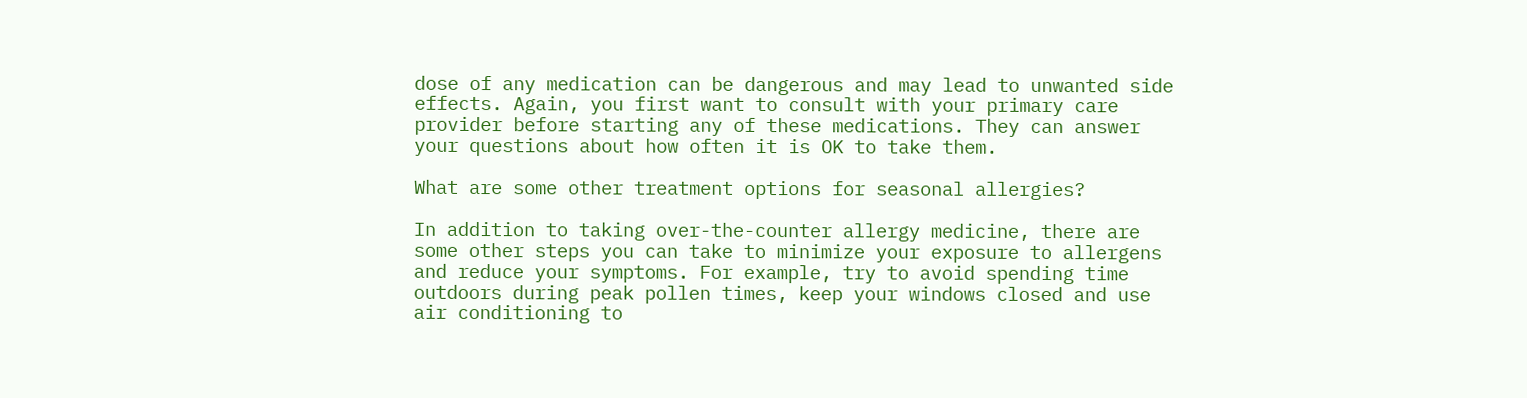dose of any medication can be dangerous and may lead to unwanted side effects. Again, you first want to consult with your primary care provider before starting any of these medications. They can answer your questions about how often it is OK to take them.

What are some other treatment options for seasonal allergies?

In addition to taking over-the-counter allergy medicine, there are some other steps you can take to minimize your exposure to allergens and reduce your symptoms. For example, try to avoid spending time outdoors during peak pollen times, keep your windows closed and use air conditioning to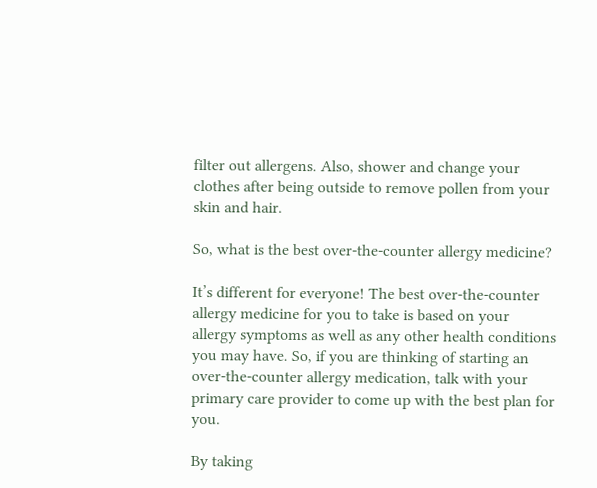filter out allergens. Also, shower and change your clothes after being outside to remove pollen from your skin and hair.

So, what is the best over-the-counter allergy medicine?

It’s different for everyone! The best over-the-counter allergy medicine for you to take is based on your allergy symptoms as well as any other health conditions you may have. So, if you are thinking of starting an over-the-counter allergy medication, talk with your primary care provider to come up with the best plan for you.

By taking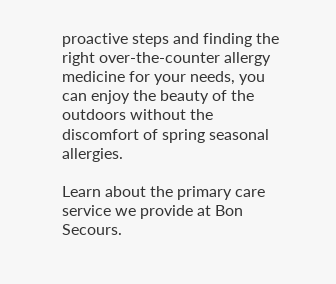proactive steps and finding the right over-the-counter allergy medicine for your needs, you can enjoy the beauty of the outdoors without the discomfort of spring seasonal allergies.

Learn about the primary care service we provide at Bon Secours.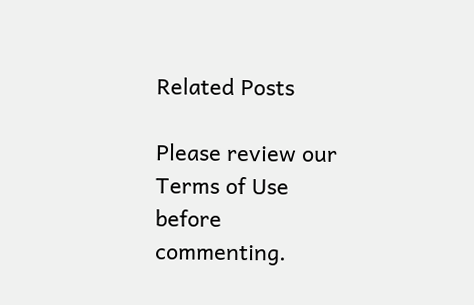Related Posts

Please review our Terms of Use before commenting.